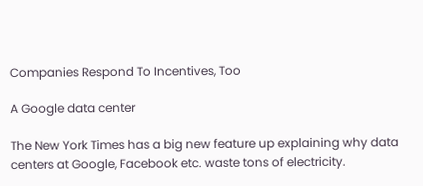Companies Respond To Incentives, Too

A Google data center

The New York Times has a big new feature up explaining why data centers at Google, Facebook etc. waste tons of electricity.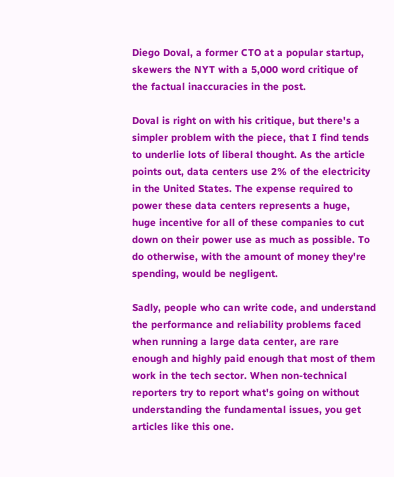Diego Doval, a former CTO at a popular startup, skewers the NYT with a 5,000 word critique of the factual inaccuracies in the post.

Doval is right on with his critique, but there's a simpler problem with the piece, that I find tends to underlie lots of liberal thought. As the article points out, data centers use 2% of the electricity in the United States. The expense required to power these data centers represents a huge, huge incentive for all of these companies to cut down on their power use as much as possible. To do otherwise, with the amount of money they're spending, would be negligent.

Sadly, people who can write code, and understand the performance and reliability problems faced when running a large data center, are rare enough and highly paid enough that most of them work in the tech sector. When non-technical reporters try to report what's going on without understanding the fundamental issues, you get articles like this one.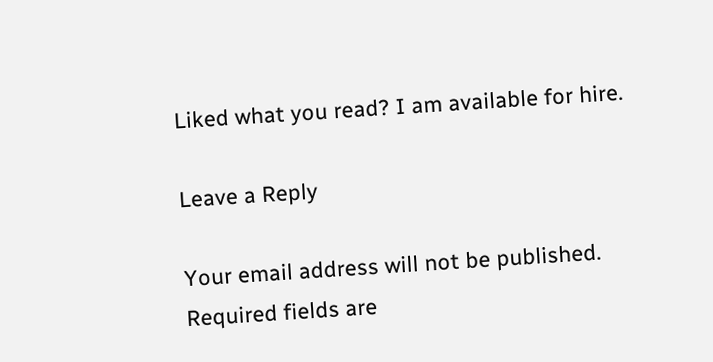Liked what you read? I am available for hire.

Leave a Reply

Your email address will not be published. Required fields are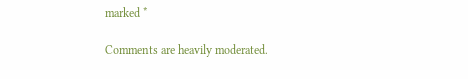marked *

Comments are heavily moderated.